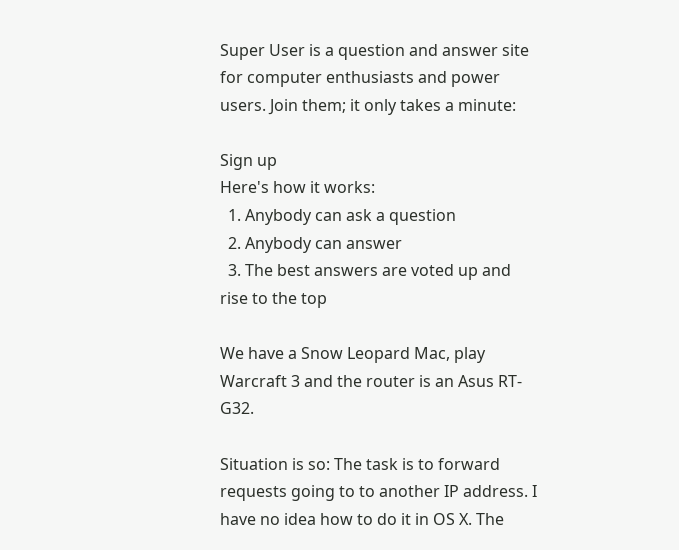Super User is a question and answer site for computer enthusiasts and power users. Join them; it only takes a minute:

Sign up
Here's how it works:
  1. Anybody can ask a question
  2. Anybody can answer
  3. The best answers are voted up and rise to the top

We have a Snow Leopard Mac, play Warcraft 3 and the router is an Asus RT-G32.

Situation is so: The task is to forward requests going to to another IP address. I have no idea how to do it in OS X. The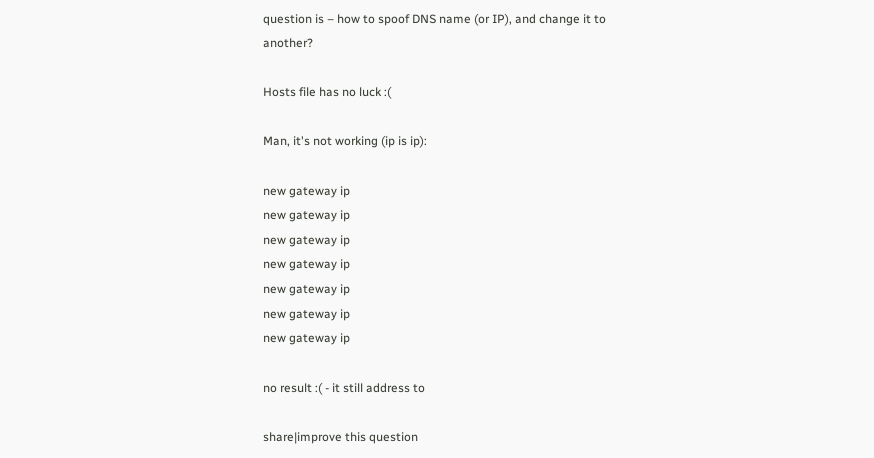question is – how to spoof DNS name (or IP), and change it to another?

Hosts file has no luck :(

Man, it's not working (ip is ip):

new gateway ip
new gateway ip
new gateway ip
new gateway ip
new gateway ip
new gateway ip
new gateway ip

no result :( - it still address to

share|improve this question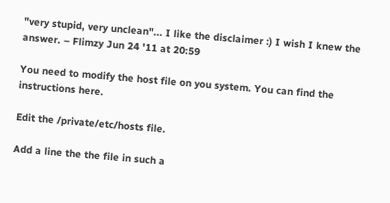"very stupid, very unclean"... I like the disclaimer :) I wish I knew the answer. – Flimzy Jun 24 '11 at 20:59

You need to modify the host file on you system. You can find the instructions here.

Edit the /private/etc/hosts file.

Add a line the the file in such a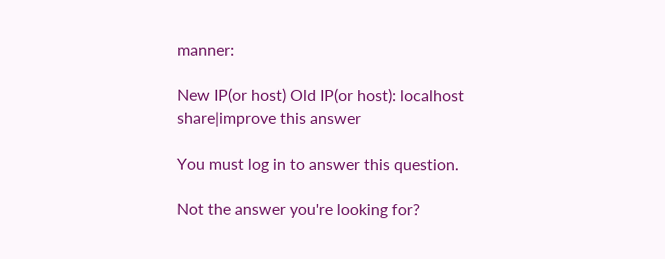manner:

New IP(or host) Old IP(or host): localhost
share|improve this answer

You must log in to answer this question.

Not the answer you're looking for?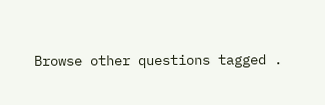Browse other questions tagged .